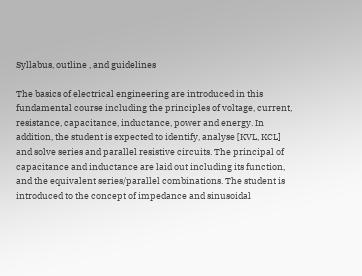Syllabus, outline , and guidelines

The basics of electrical engineering are introduced in this fundamental course including the principles of voltage, current, resistance, capacitance, inductance, power and energy. In addition, the student is expected to identify, analyse [KVL, KCL] and solve series and parallel resistive circuits. The principal of capacitance and inductance are laid out including its function, and the equivalent series/parallel combinations. The student is introduced to the concept of impedance and sinusoidal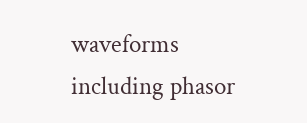waveforms including phasor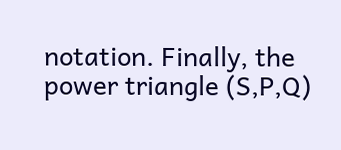notation. Finally, the power triangle (S,P,Q)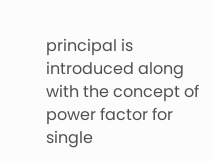principal is introduced along with the concept of power factor for single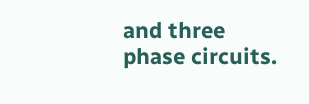and three phase circuits.